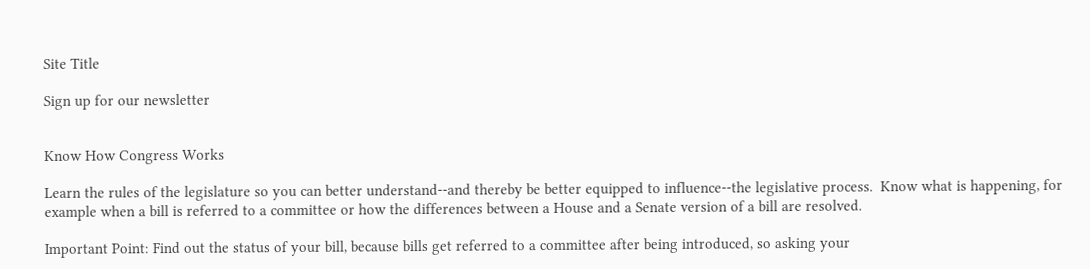Site Title

Sign up for our newsletter


Know How Congress Works

Learn the rules of the legislature so you can better understand--and thereby be better equipped to influence--the legislative process.  Know what is happening, for example when a bill is referred to a committee or how the differences between a House and a Senate version of a bill are resolved.

Important Point: Find out the status of your bill, because bills get referred to a committee after being introduced, so asking your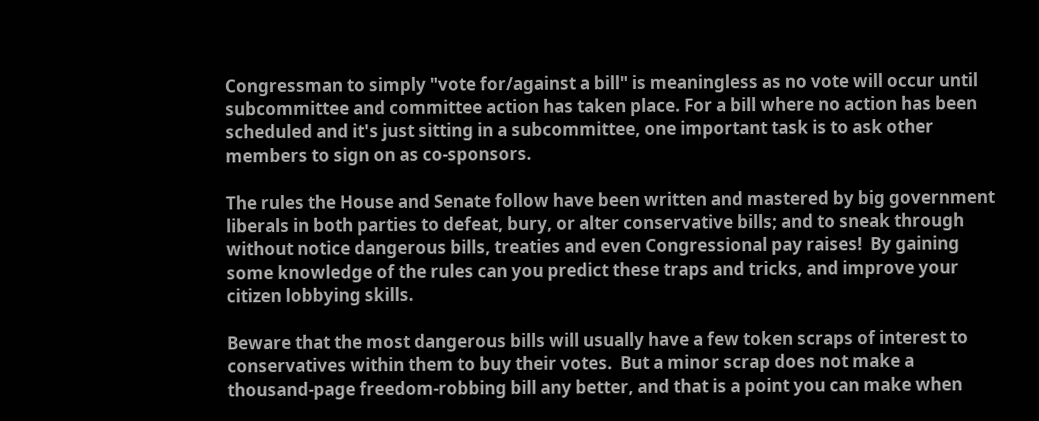Congressman to simply "vote for/against a bill" is meaningless as no vote will occur until subcommittee and committee action has taken place. For a bill where no action has been scheduled and it's just sitting in a subcommittee, one important task is to ask other members to sign on as co-sponsors.

The rules the House and Senate follow have been written and mastered by big government liberals in both parties to defeat, bury, or alter conservative bills; and to sneak through without notice dangerous bills, treaties and even Congressional pay raises!  By gaining some knowledge of the rules can you predict these traps and tricks, and improve your citizen lobbying skills.

Beware that the most dangerous bills will usually have a few token scraps of interest to conservatives within them to buy their votes.  But a minor scrap does not make a thousand-page freedom-robbing bill any better, and that is a point you can make when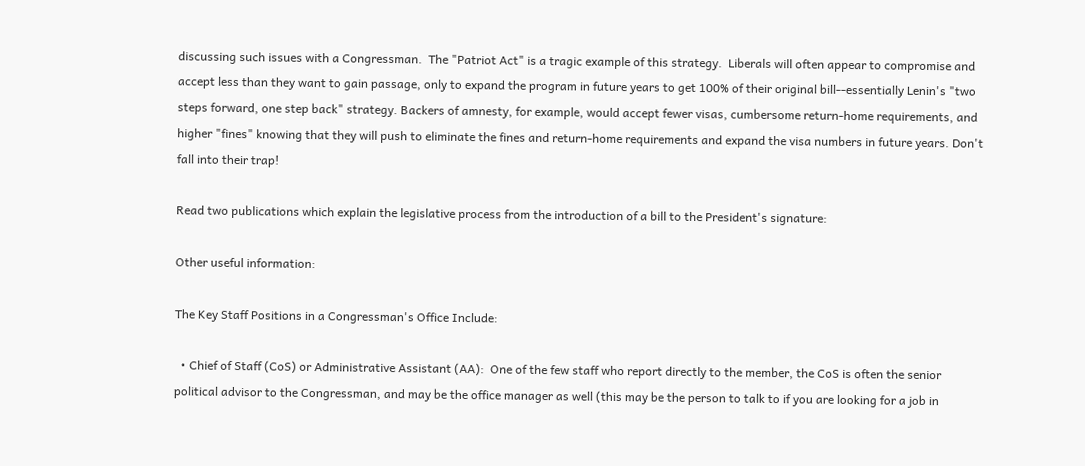discussing such issues with a Congressman.  The "Patriot Act" is a tragic example of this strategy.  Liberals will often appear to compromise and accept less than they want to gain passage, only to expand the program in future years to get 100% of their original bill--essentially Lenin's "two steps forward, one step back" strategy. Backers of amnesty, for example, would accept fewer visas, cumbersome return-home requirements, and higher "fines" knowing that they will push to eliminate the fines and return-home requirements and expand the visa numbers in future years. Don't fall into their trap!

Read two publications which explain the legislative process from the introduction of a bill to the President's signature:

Other useful information:

The Key Staff Positions in a Congressman's Office Include:

  • Chief of Staff (CoS) or Administrative Assistant (AA):  One of the few staff who report directly to the member, the CoS is often the senior political advisor to the Congressman, and may be the office manager as well (this may be the person to talk to if you are looking for a job in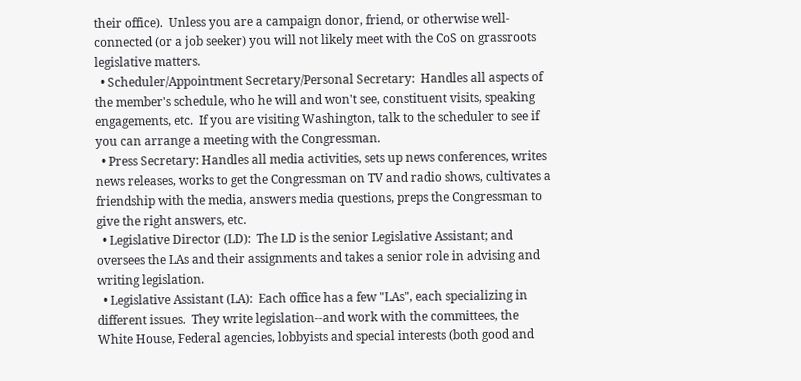their office).  Unless you are a campaign donor, friend, or otherwise well-connected (or a job seeker) you will not likely meet with the CoS on grassroots legislative matters.
  • Scheduler/Appointment Secretary/Personal Secretary:  Handles all aspects of the member's schedule, who he will and won't see, constituent visits, speaking engagements, etc.  If you are visiting Washington, talk to the scheduler to see if you can arrange a meeting with the Congressman.
  • Press Secretary: Handles all media activities, sets up news conferences, writes news releases, works to get the Congressman on TV and radio shows, cultivates a friendship with the media, answers media questions, preps the Congressman to give the right answers, etc.
  • Legislative Director (LD):  The LD is the senior Legislative Assistant; and oversees the LAs and their assignments and takes a senior role in advising and writing legislation.
  • Legislative Assistant (LA):  Each office has a few "LAs", each specializing in different issues.  They write legislation--and work with the committees, the White House, Federal agencies, lobbyists and special interests (both good and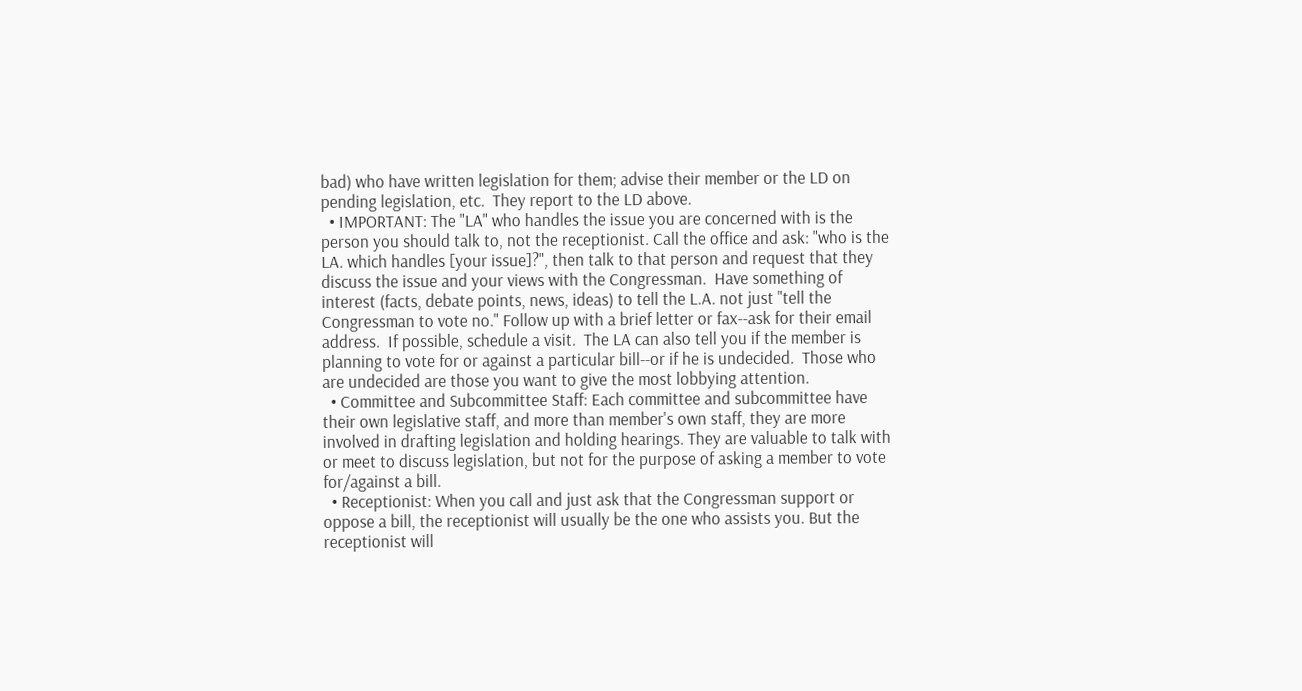bad) who have written legislation for them; advise their member or the LD on pending legislation, etc.  They report to the LD above.
  • IMPORTANT: The "LA" who handles the issue you are concerned with is the person you should talk to, not the receptionist. Call the office and ask: "who is the LA. which handles [your issue]?", then talk to that person and request that they discuss the issue and your views with the Congressman.  Have something of interest (facts, debate points, news, ideas) to tell the L.A. not just "tell the Congressman to vote no." Follow up with a brief letter or fax--ask for their email address.  If possible, schedule a visit.  The LA can also tell you if the member is planning to vote for or against a particular bill--or if he is undecided.  Those who are undecided are those you want to give the most lobbying attention.
  • Committee and Subcommittee Staff: Each committee and subcommittee have their own legislative staff, and more than member's own staff, they are more involved in drafting legislation and holding hearings. They are valuable to talk with or meet to discuss legislation, but not for the purpose of asking a member to vote for/against a bill.
  • Receptionist: When you call and just ask that the Congressman support or oppose a bill, the receptionist will usually be the one who assists you. But the receptionist will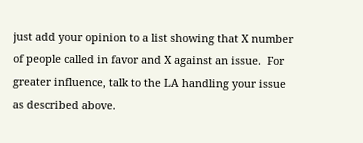just add your opinion to a list showing that X number of people called in favor and X against an issue.  For greater influence, talk to the LA handling your issue as described above.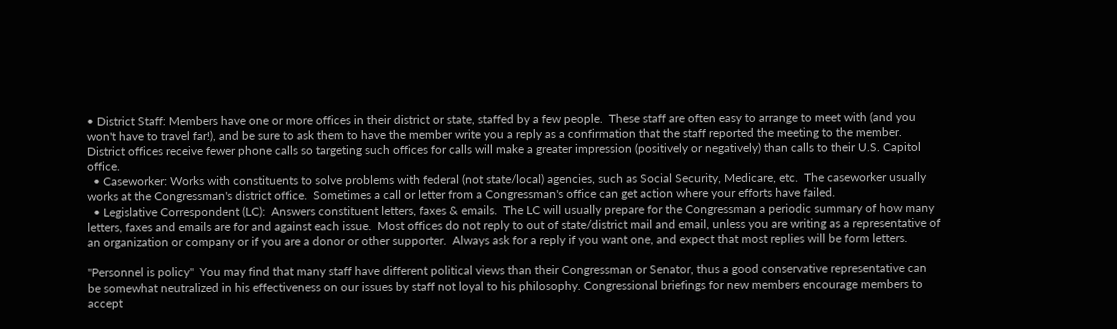• District Staff: Members have one or more offices in their district or state, staffed by a few people.  These staff are often easy to arrange to meet with (and you won't have to travel far!), and be sure to ask them to have the member write you a reply as a confirmation that the staff reported the meeting to the member.  District offices receive fewer phone calls so targeting such offices for calls will make a greater impression (positively or negatively) than calls to their U.S. Capitol office.
  • Caseworker: Works with constituents to solve problems with federal (not state/local) agencies, such as Social Security, Medicare, etc.  The caseworker usually works at the Congressman's district office.  Sometimes a call or letter from a Congressman's office can get action where your efforts have failed.
  • Legislative Correspondent (LC):  Answers constituent letters, faxes & emails.  The LC will usually prepare for the Congressman a periodic summary of how many letters, faxes and emails are for and against each issue.  Most offices do not reply to out of state/district mail and email, unless you are writing as a representative of an organization or company or if you are a donor or other supporter.  Always ask for a reply if you want one, and expect that most replies will be form letters.

"Personnel is policy"  You may find that many staff have different political views than their Congressman or Senator, thus a good conservative representative can be somewhat neutralized in his effectiveness on our issues by staff not loyal to his philosophy. Congressional briefings for new members encourage members to accept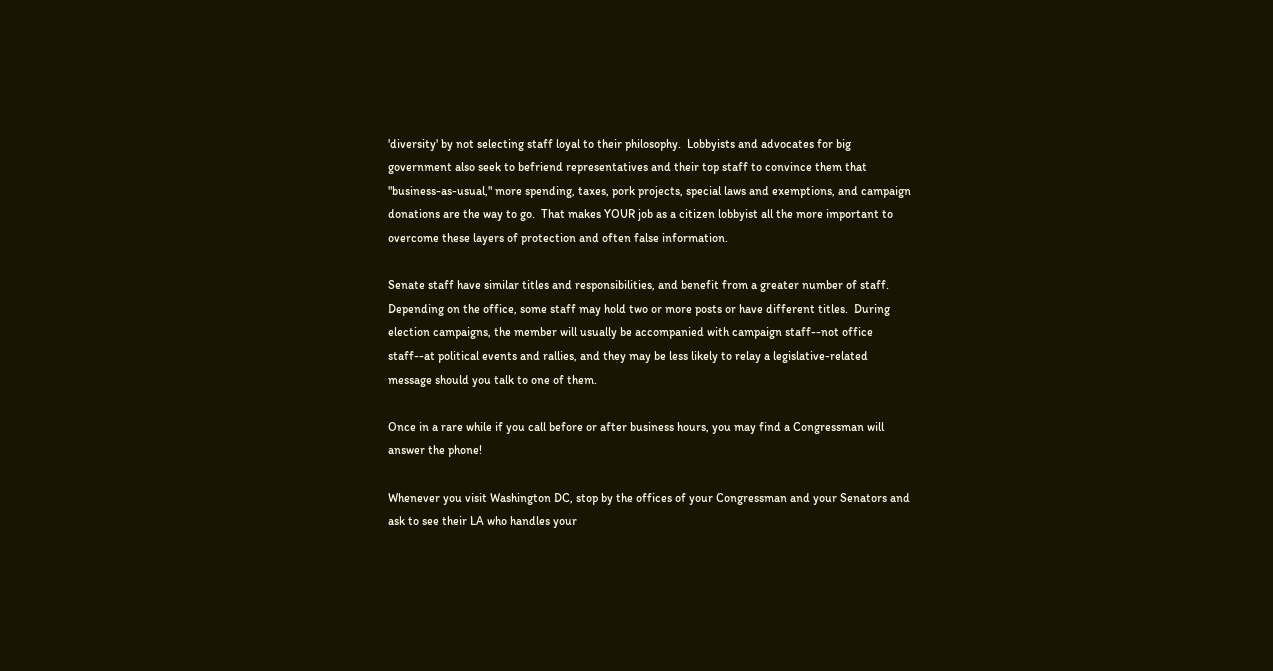'diversity' by not selecting staff loyal to their philosophy.  Lobbyists and advocates for big government also seek to befriend representatives and their top staff to convince them that "business-as-usual," more spending, taxes, pork projects, special laws and exemptions, and campaign donations are the way to go.  That makes YOUR job as a citizen lobbyist all the more important to overcome these layers of protection and often false information.

Senate staff have similar titles and responsibilities, and benefit from a greater number of staff.  Depending on the office, some staff may hold two or more posts or have different titles.  During election campaigns, the member will usually be accompanied with campaign staff--not office staff--at political events and rallies, and they may be less likely to relay a legislative-related message should you talk to one of them.

Once in a rare while if you call before or after business hours, you may find a Congressman will answer the phone!

Whenever you visit Washington DC, stop by the offices of your Congressman and your Senators and ask to see their LA who handles your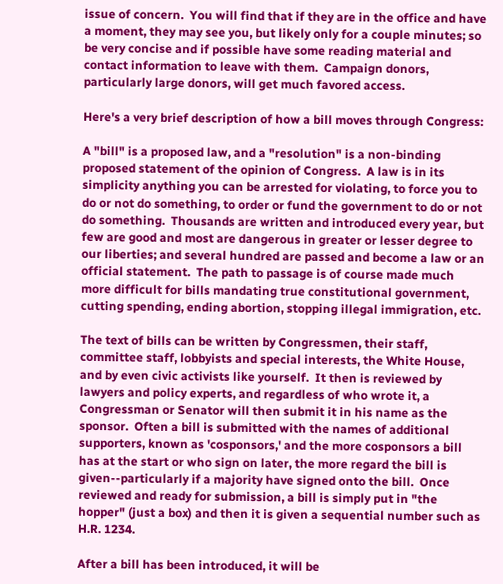issue of concern.  You will find that if they are in the office and have a moment, they may see you, but likely only for a couple minutes; so be very concise and if possible have some reading material and contact information to leave with them.  Campaign donors, particularly large donors, will get much favored access.

Here's a very brief description of how a bill moves through Congress:

A "bill" is a proposed law, and a "resolution" is a non-binding proposed statement of the opinion of Congress.  A law is in its simplicity anything you can be arrested for violating, to force you to do or not do something, to order or fund the government to do or not do something.  Thousands are written and introduced every year, but few are good and most are dangerous in greater or lesser degree to our liberties; and several hundred are passed and become a law or an official statement.  The path to passage is of course made much more difficult for bills mandating true constitutional government, cutting spending, ending abortion, stopping illegal immigration, etc.

The text of bills can be written by Congressmen, their staff, committee staff, lobbyists and special interests, the White House, and by even civic activists like yourself.  It then is reviewed by lawyers and policy experts, and regardless of who wrote it, a Congressman or Senator will then submit it in his name as the sponsor.  Often a bill is submitted with the names of additional supporters, known as 'cosponsors,' and the more cosponsors a bill has at the start or who sign on later, the more regard the bill is given--particularly if a majority have signed onto the bill.  Once reviewed and ready for submission, a bill is simply put in "the hopper" (just a box) and then it is given a sequential number such as H.R. 1234.

After a bill has been introduced, it will be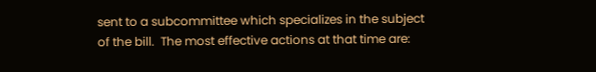sent to a subcommittee which specializes in the subject of the bill.  The most effective actions at that time are: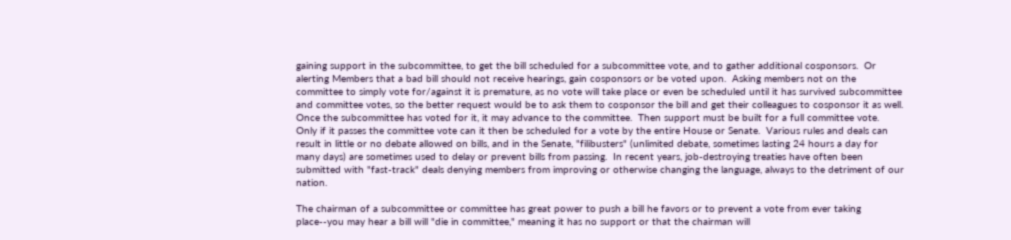gaining support in the subcommittee, to get the bill scheduled for a subcommittee vote, and to gather additional cosponsors.  Or alerting Members that a bad bill should not receive hearings, gain cosponsors or be voted upon.  Asking members not on the committee to simply vote for/against it is premature, as no vote will take place or even be scheduled until it has survived subcommittee and committee votes, so the better request would be to ask them to cosponsor the bill and get their colleagues to cosponsor it as well.  Once the subcommittee has voted for it, it may advance to the committee.  Then support must be built for a full committee vote.  Only if it passes the committee vote can it then be scheduled for a vote by the entire House or Senate.  Various rules and deals can result in little or no debate allowed on bills, and in the Senate, "filibusters" (unlimited debate, sometimes lasting 24 hours a day for many days) are sometimes used to delay or prevent bills from passing.  In recent years, job-destroying treaties have often been submitted with "fast-track" deals denying members from improving or otherwise changing the language, always to the detriment of our nation.

The chairman of a subcommittee or committee has great power to push a bill he favors or to prevent a vote from ever taking place--you may hear a bill will "die in committee," meaning it has no support or that the chairman will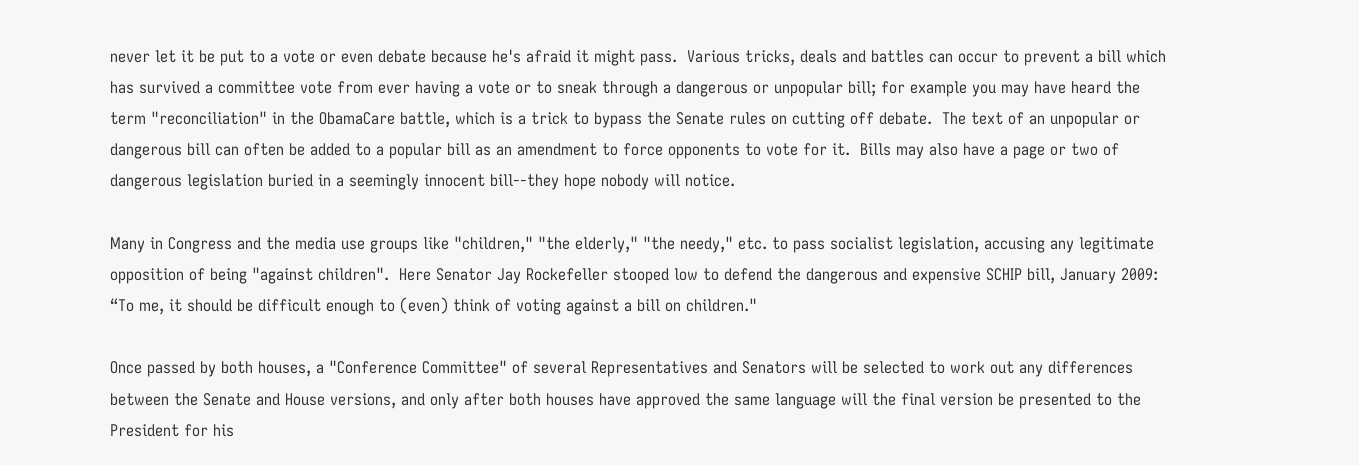never let it be put to a vote or even debate because he's afraid it might pass.  Various tricks, deals and battles can occur to prevent a bill which has survived a committee vote from ever having a vote or to sneak through a dangerous or unpopular bill; for example you may have heard the term "reconciliation" in the ObamaCare battle, which is a trick to bypass the Senate rules on cutting off debate.  The text of an unpopular or dangerous bill can often be added to a popular bill as an amendment to force opponents to vote for it.  Bills may also have a page or two of dangerous legislation buried in a seemingly innocent bill--they hope nobody will notice.

Many in Congress and the media use groups like "children," "the elderly," "the needy," etc. to pass socialist legislation, accusing any legitimate opposition of being "against children".  Here Senator Jay Rockefeller stooped low to defend the dangerous and expensive SCHIP bill, January 2009: “To me, it should be difficult enough to (even) think of voting against a bill on children."

Once passed by both houses, a "Conference Committee" of several Representatives and Senators will be selected to work out any differences between the Senate and House versions, and only after both houses have approved the same language will the final version be presented to the President for his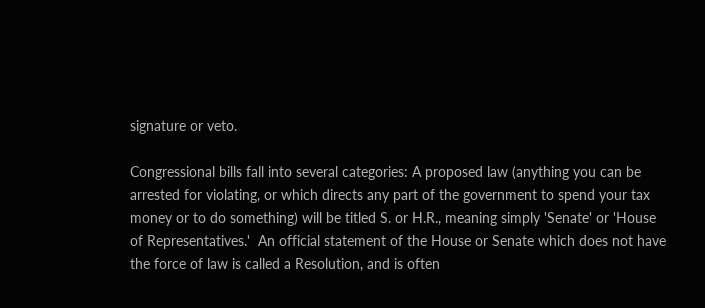signature or veto.

Congressional bills fall into several categories: A proposed law (anything you can be arrested for violating, or which directs any part of the government to spend your tax money or to do something) will be titled S. or H.R., meaning simply 'Senate' or 'House of Representatives.'  An official statement of the House or Senate which does not have the force of law is called a Resolution, and is often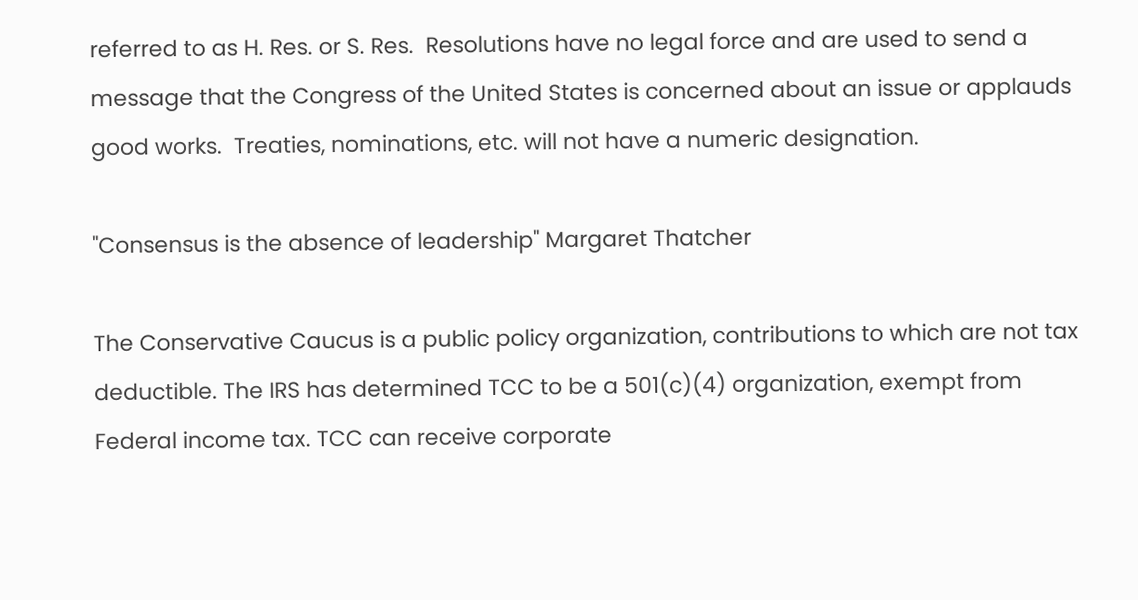referred to as H. Res. or S. Res.  Resolutions have no legal force and are used to send a message that the Congress of the United States is concerned about an issue or applauds good works.  Treaties, nominations, etc. will not have a numeric designation.

"Consensus is the absence of leadership" Margaret Thatcher

The Conservative Caucus is a public policy organization, contributions to which are not tax deductible. The IRS has determined TCC to be a 501(c)(4) organization, exempt from Federal income tax. TCC can receive corporate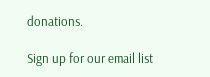donations.

Sign up for our email list